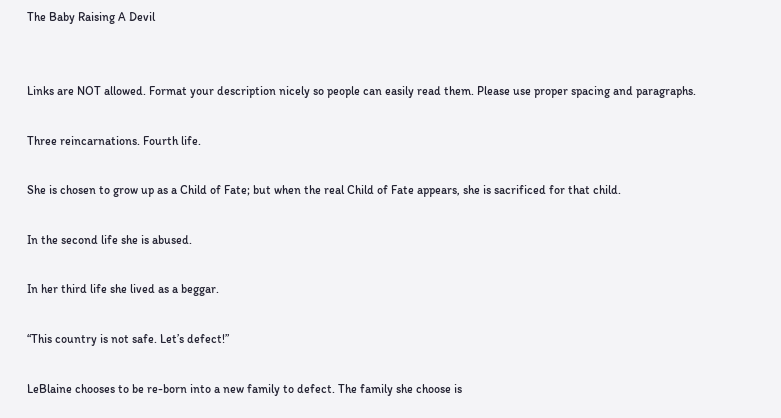The Baby Raising A Devil


Links are NOT allowed. Format your description nicely so people can easily read them. Please use proper spacing and paragraphs.

Three reincarnations. Fourth life.

She is chosen to grow up as a Child of Fate; but when the real Child of Fate appears, she is sacrificed for that child.

In the second life she is abused.

In her third life she lived as a beggar.

“This country is not safe. Let’s defect!”

LeBlaine chooses to be re-born into a new family to defect. The family she choose is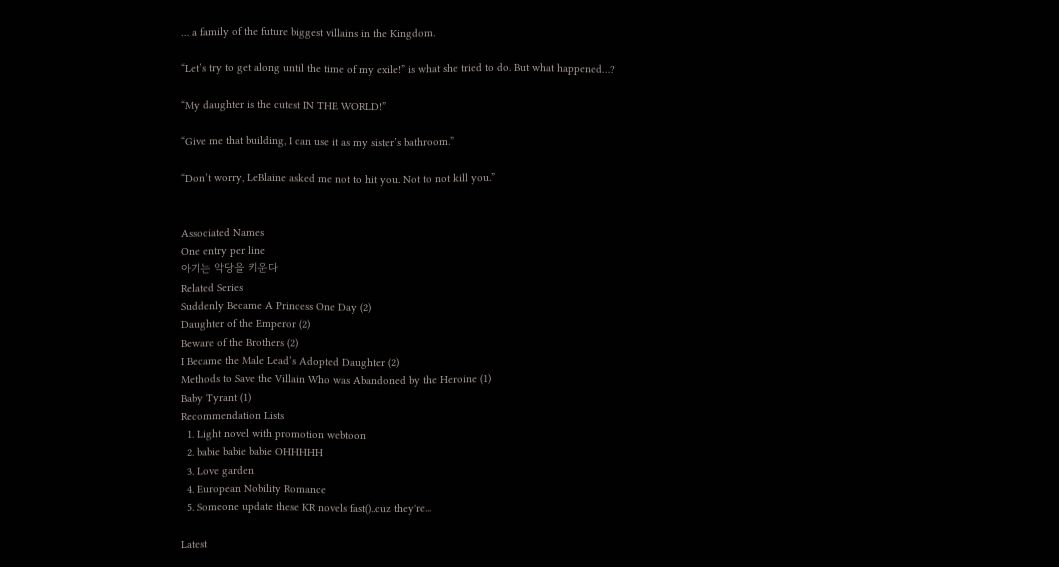… a family of the future biggest villains in the Kingdom.

“Let’s try to get along until the time of my exile!” is what she tried to do. But what happened…?

“My daughter is the cutest IN THE WORLD!”

“Give me that building, I can use it as my sister’s bathroom.”

“Don’t worry, LeBlaine asked me not to hit you. Not to not kill you.”


Associated Names
One entry per line
아기는 악당을 키운다
Related Series
Suddenly Became A Princess One Day (2)
Daughter of the Emperor (2)
Beware of the Brothers (2)
I Became the Male Lead’s Adopted Daughter (2)
Methods to Save the Villain Who was Abandoned by the Heroine (1)
Baby Tyrant (1)
Recommendation Lists
  1. Light novel with promotion webtoon
  2. babie babie babie OHHHHH
  3. Love garden
  4. European Nobility Romance
  5. Someone update these KR novels fast()..cuz they're...

Latest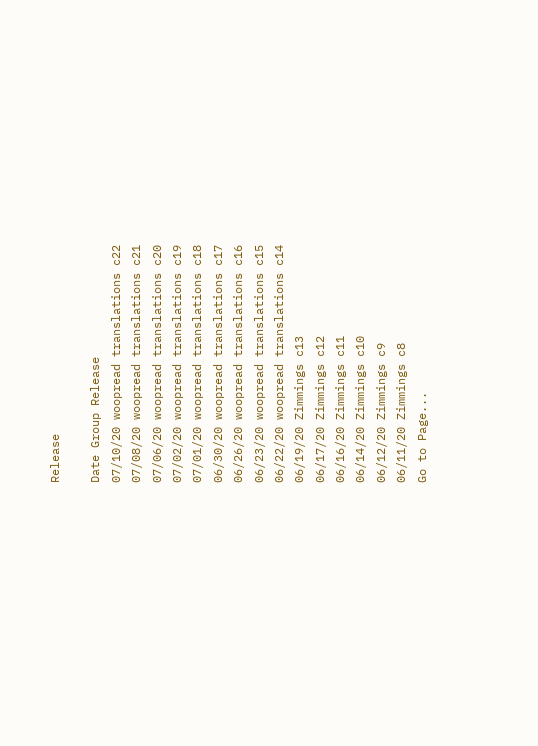Release

Date Group Release
07/10/20 woopread translations c22
07/08/20 woopread translations c21
07/06/20 woopread translations c20
07/02/20 woopread translations c19
07/01/20 woopread translations c18
06/30/20 woopread translations c17
06/26/20 woopread translations c16
06/23/20 woopread translations c15
06/22/20 woopread translations c14
06/19/20 Zimmings c13
06/17/20 Zimmings c12
06/16/20 Zimmings c11
06/14/20 Zimmings c10
06/12/20 Zimmings c9
06/11/20 Zimmings c8
Go to Page...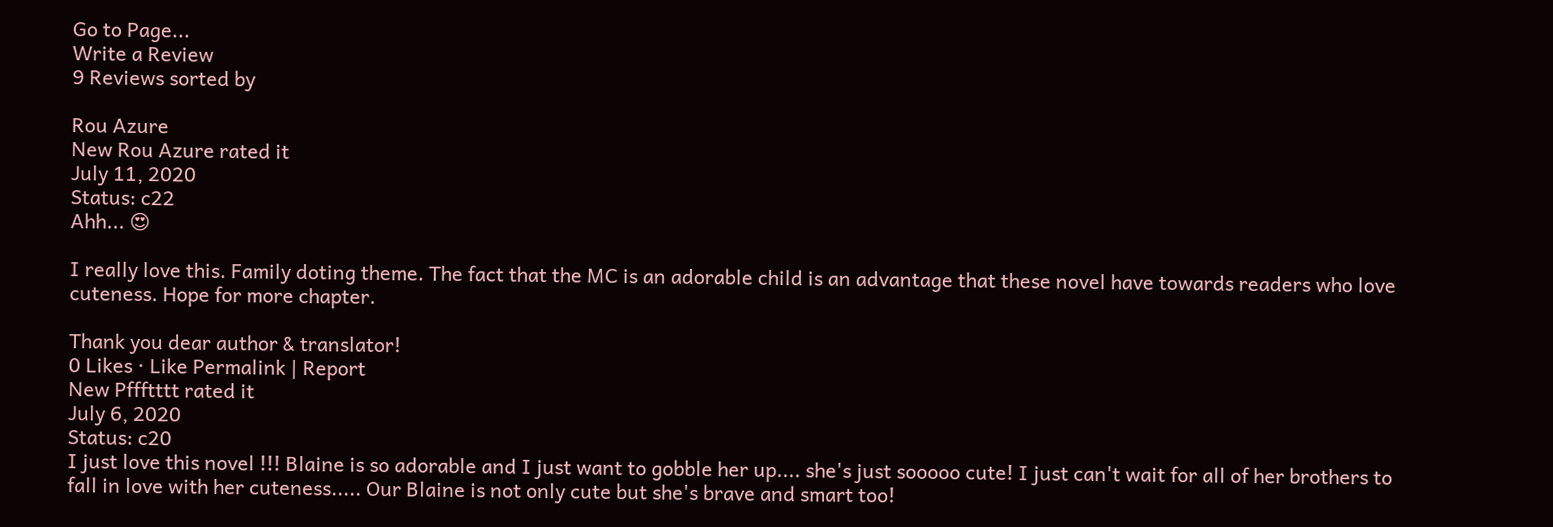Go to Page...
Write a Review
9 Reviews sorted by

Rou Azure
New Rou Azure rated it
July 11, 2020
Status: c22
Ahh... 😍

I really love this. Family doting theme. The fact that the MC is an adorable child is an advantage that these novel have towards readers who love cuteness. Hope for more chapter.

Thank you dear author & translator!
0 Likes · Like Permalink | Report
New Pffftttt rated it
July 6, 2020
Status: c20
I just love this novel !!! Blaine is so adorable and I just want to gobble her up.... she's just sooooo cute! I just can't wait for all of her brothers to fall in love with her cuteness..... Our Blaine is not only cute but she's brave and smart too!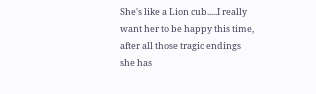She's like a Lion cub.....I really want her to be happy this time, after all those tragic endings she has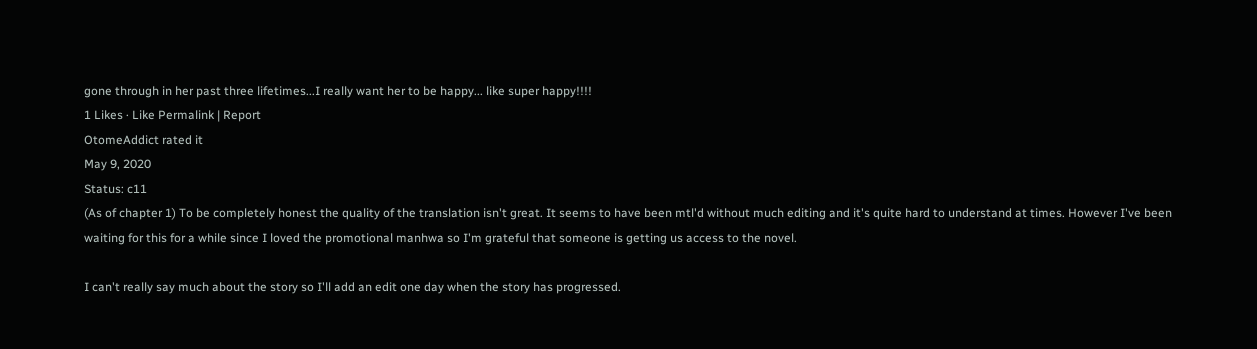gone through in her past three lifetimes...I really want her to be happy... like super happy!!!!
1 Likes · Like Permalink | Report
OtomeAddict rated it
May 9, 2020
Status: c11
(As of chapter 1) To be completely honest the quality of the translation isn't great. It seems to have been mtl'd without much editing and it's quite hard to understand at times. However I've been waiting for this for a while since I loved the promotional manhwa so I'm grateful that someone is getting us access to the novel.

I can't really say much about the story so I'll add an edit one day when the story has progressed.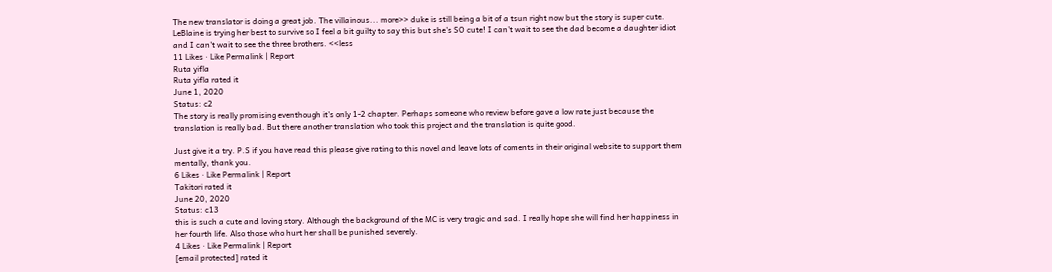The new translator is doing a great job. The villainous... more>> duke is still being a bit of a tsun right now but the story is super cute. LeBlaine is trying her best to survive so I feel a bit guilty to say this but she's SO cute! I can't wait to see the dad become a daughter idiot and I can't wait to see the three brothers. <<less
11 Likes · Like Permalink | Report
Ruta yifla
Ruta yifla rated it
June 1, 2020
Status: c2
The story is really promising eventhough it's only 1-2 chapter. Perhaps someone who review before gave a low rate just because the translation is really bad. But there another translation who took this project and the translation is quite good.

Just give it a try. P.S if you have read this please give rating to this novel and leave lots of coments in their original website to support them mentally, thank you.
6 Likes · Like Permalink | Report
Takitori rated it
June 20, 2020
Status: c13
this is such a cute and loving story. Although the background of the MC is very tragic and sad. I really hope she will find her happiness in her fourth life. Also those who hurt her shall be punished severely.
4 Likes · Like Permalink | Report
[email protected] rated it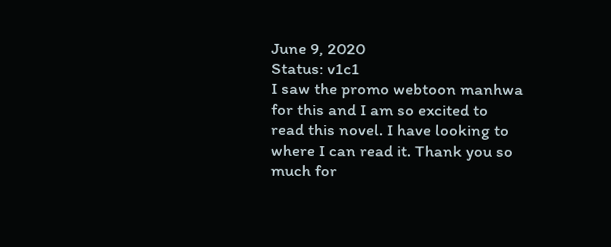June 9, 2020
Status: v1c1
I saw the promo webtoon manhwa for this and I am so excited to read this novel. I have looking to where I can read it. Thank you so much for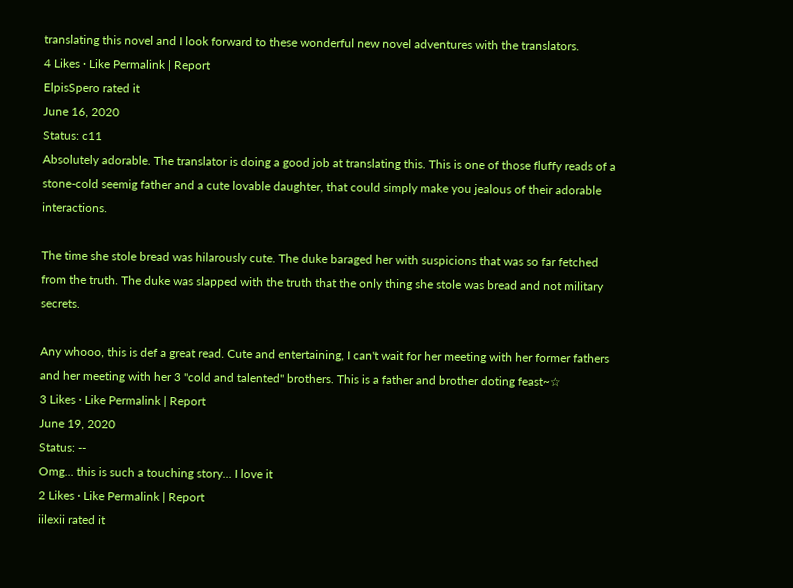translating this novel and I look forward to these wonderful new novel adventures with the translators.
4 Likes · Like Permalink | Report
ElpisSpero rated it
June 16, 2020
Status: c11
Absolutely adorable. The translator is doing a good job at translating this. This is one of those fluffy reads of a stone-cold seemig father and a cute lovable daughter, that could simply make you jealous of their adorable interactions.

The time she stole bread was hilarously cute. The duke baraged her with suspicions that was so far fetched from the truth. The duke was slapped with the truth that the only thing she stole was bread and not military secrets.

Any whooo, this is def a great read. Cute and entertaining, I can't wait for her meeting with her former fathers and her meeting with her 3 "cold and talented" brothers. This is a father and brother doting feast~☆
3 Likes · Like Permalink | Report
June 19, 2020
Status: --
Omg... this is such a touching story... I love it
2 Likes · Like Permalink | Report
iilexii rated it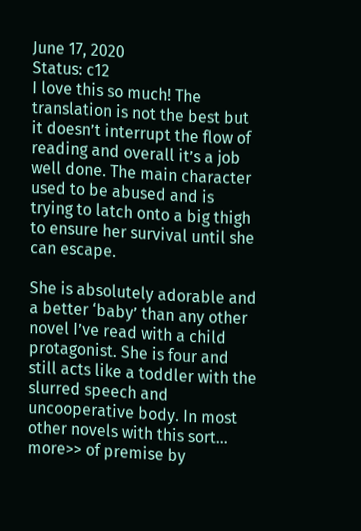June 17, 2020
Status: c12
I love this so much! The translation is not the best but it doesn’t interrupt the flow of reading and overall it’s a job well done. The main character used to be abused and is trying to latch onto a big thigh to ensure her survival until she can escape.

She is absolutely adorable and a better ‘baby’ than any other novel I’ve read with a child protagonist. She is four and still acts like a toddler with the slurred speech and uncooperative body. In most other novels with this sort... more>> of premise by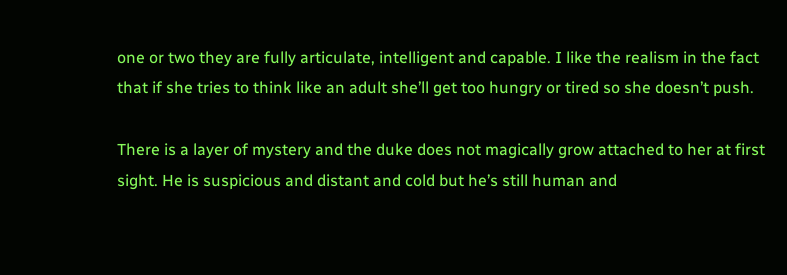one or two they are fully articulate, intelligent and capable. I like the realism in the fact that if she tries to think like an adult she’ll get too hungry or tired so she doesn’t push.

There is a layer of mystery and the duke does not magically grow attached to her at first sight. He is suspicious and distant and cold but he’s still human and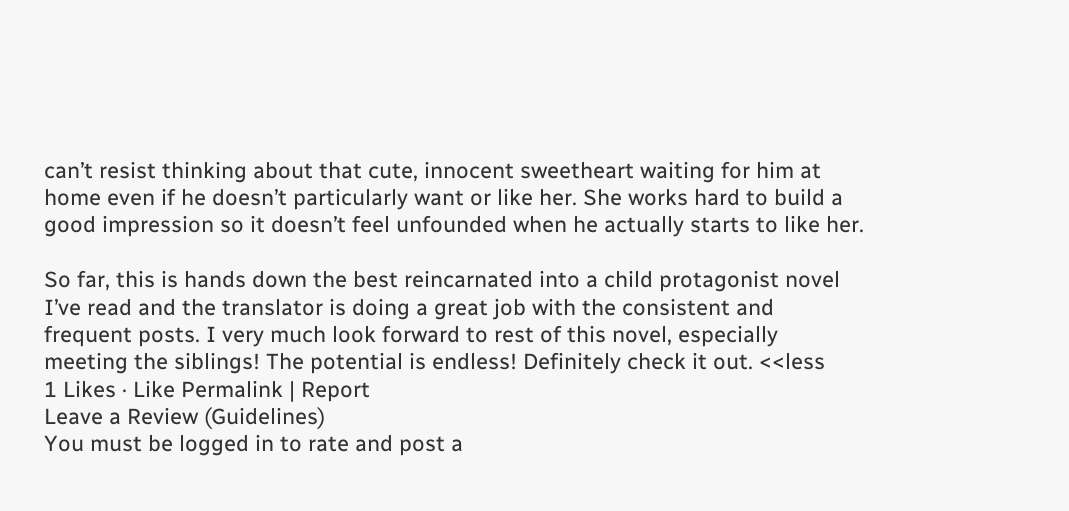can’t resist thinking about that cute, innocent sweetheart waiting for him at home even if he doesn’t particularly want or like her. She works hard to build a good impression so it doesn’t feel unfounded when he actually starts to like her.

So far, this is hands down the best reincarnated into a child protagonist novel I’ve read and the translator is doing a great job with the consistent and frequent posts. I very much look forward to rest of this novel, especially meeting the siblings! The potential is endless! Definitely check it out. <<less
1 Likes · Like Permalink | Report
Leave a Review (Guidelines)
You must be logged in to rate and post a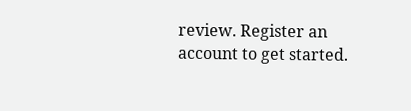review. Register an account to get started.